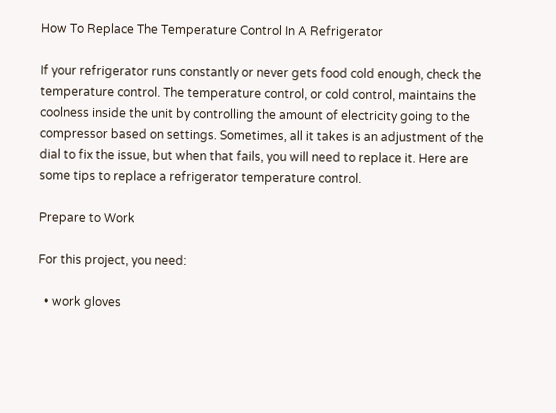How To Replace The Temperature Control In A Refrigerator

If your refrigerator runs constantly or never gets food cold enough, check the temperature control. The temperature control, or cold control, maintains the coolness inside the unit by controlling the amount of electricity going to the compressor based on settings. Sometimes, all it takes is an adjustment of the dial to fix the issue, but when that fails, you will need to replace it. Here are some tips to replace a refrigerator temperature control.

Prepare to Work

For this project, you need:

  • work gloves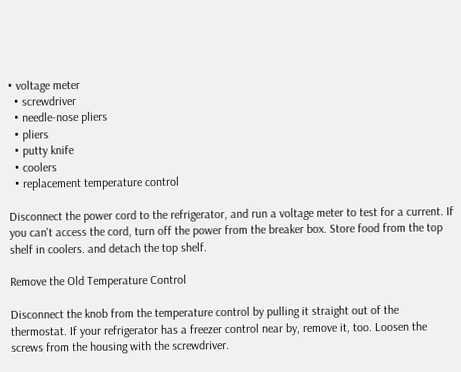• voltage meter
  • screwdriver
  • needle-nose pliers
  • pliers
  • putty knife
  • coolers
  • replacement temperature control

Disconnect the power cord to the refrigerator, and run a voltage meter to test for a current. If you can't access the cord, turn off the power from the breaker box. Store food from the top shelf in coolers. and detach the top shelf.

Remove the Old Temperature Control

Disconnect the knob from the temperature control by pulling it straight out of the thermostat. If your refrigerator has a freezer control near by, remove it, too. Loosen the screws from the housing with the screwdriver.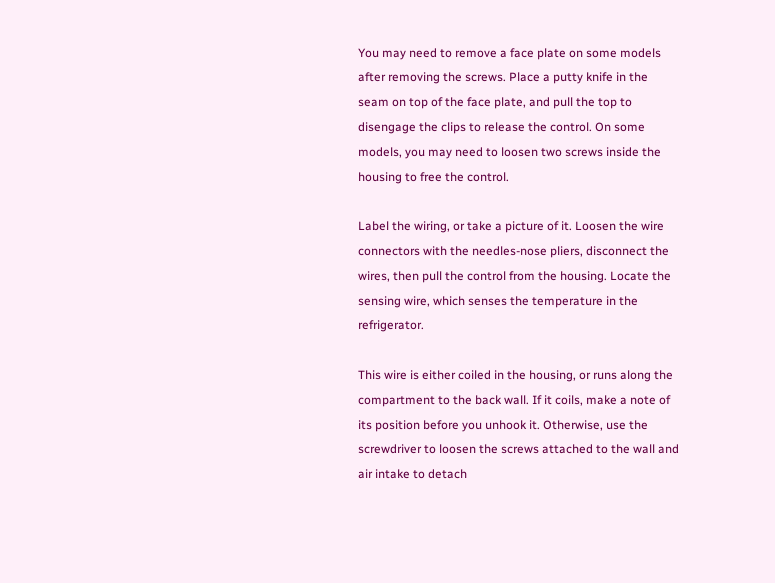You may need to remove a face plate on some models after removing the screws. Place a putty knife in the seam on top of the face plate, and pull the top to disengage the clips to release the control. On some models, you may need to loosen two screws inside the housing to free the control.

Label the wiring, or take a picture of it. Loosen the wire connectors with the needles-nose pliers, disconnect the wires, then pull the control from the housing. Locate the sensing wire, which senses the temperature in the refrigerator.

This wire is either coiled in the housing, or runs along the compartment to the back wall. If it coils, make a note of its position before you unhook it. Otherwise, use the screwdriver to loosen the screws attached to the wall and air intake to detach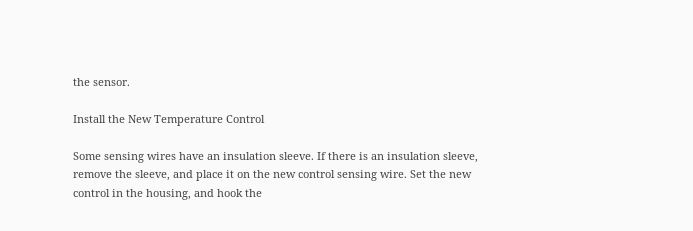the sensor.

Install the New Temperature Control

Some sensing wires have an insulation sleeve. If there is an insulation sleeve, remove the sleeve, and place it on the new control sensing wire. Set the new control in the housing, and hook the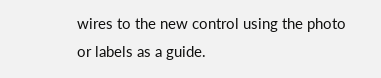wires to the new control using the photo or labels as a guide.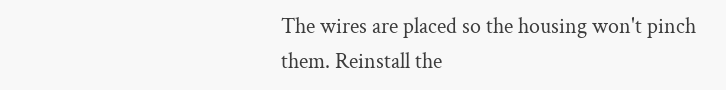The wires are placed so the housing won't pinch them. Reinstall the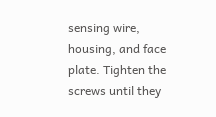sensing wire, housing, and face plate. Tighten the screws until they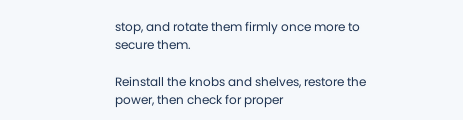stop, and rotate them firmly once more to secure them.

Reinstall the knobs and shelves, restore the power, then check for proper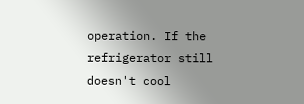operation. If the refrigerator still doesn't cool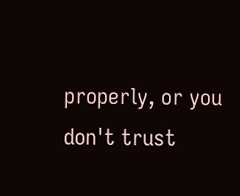properly, or you don't trust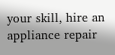your skill, hire an appliance repair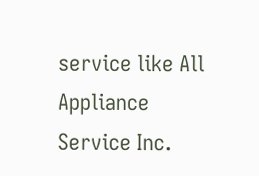service like All Appliance Service Inc.